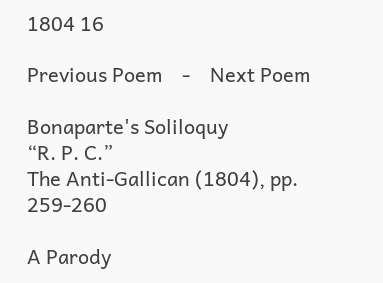1804 16

Previous Poem    -    Next Poem

Bonaparte's Soliloquy
“R. P. C.”
The Anti-Gallican (1804), pp. 259-260

A Parody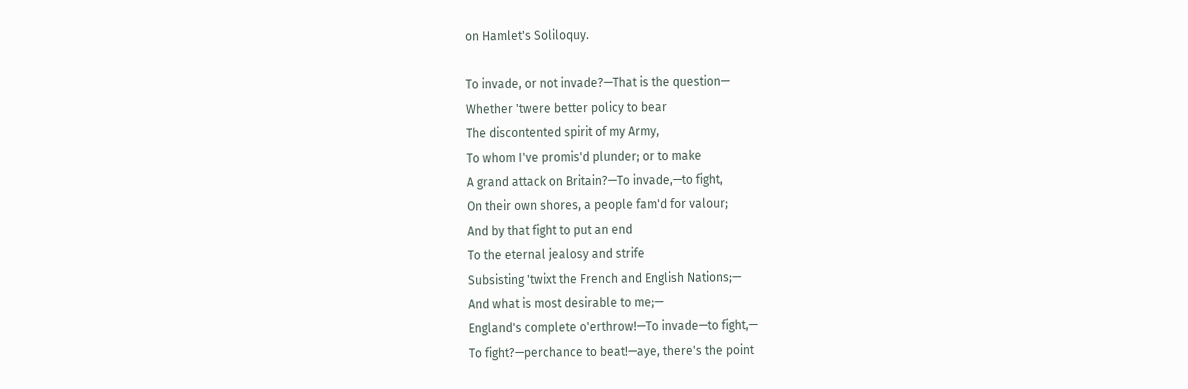on Hamlet's Soliloquy.

To invade, or not invade?—That is the question—
Whether 'twere better policy to bear
The discontented spirit of my Army,
To whom I've promis'd plunder; or to make
A grand attack on Britain?—To invade,—to fight,
On their own shores, a people fam'd for valour;
And by that fight to put an end
To the eternal jealosy and strife
Subsisting 'twixt the French and English Nations;—
And what is most desirable to me;—
England's complete o'erthrow!—To invade—to fight,—
To fight?—perchance to beat!—aye, there's the point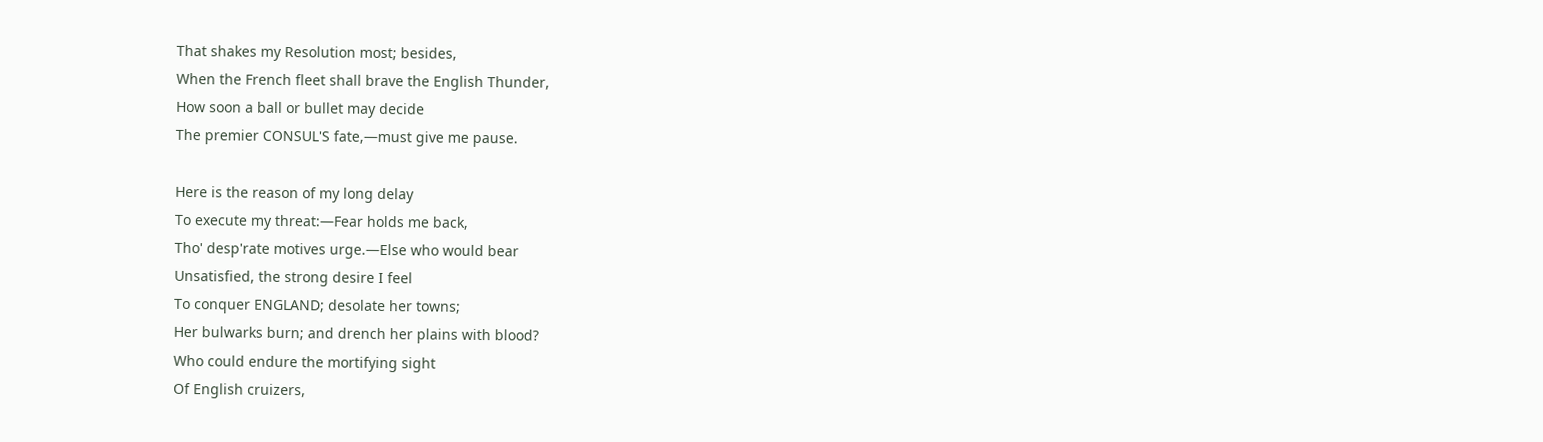That shakes my Resolution most; besides,
When the French fleet shall brave the English Thunder,
How soon a ball or bullet may decide
The premier CONSUL'S fate,—must give me pause.

Here is the reason of my long delay
To execute my threat:—Fear holds me back,
Tho' desp'rate motives urge.—Else who would bear
Unsatisfied, the strong desire I feel
To conquer ENGLAND; desolate her towns;
Her bulwarks burn; and drench her plains with blood?
Who could endure the mortifying sight
Of English cruizers,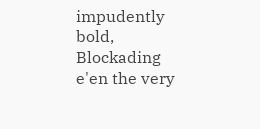impudently bold,
Blockading e'en the very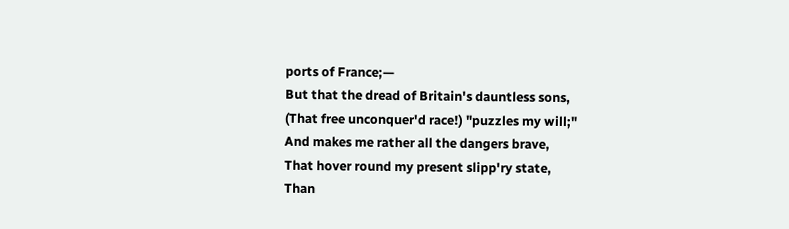ports of France;—
But that the dread of Britain's dauntless sons,
(That free unconquer'd race!) "puzzles my will;"
And makes me rather all the dangers brave,
That hover round my present slipp'ry state,
Than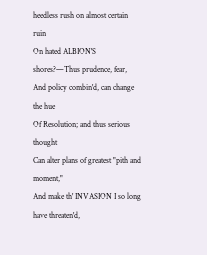heedless rush on almost certain ruin
On hated ALBION'S shores?—Thus prudence, fear,
And policy combin'd, can change the hue
Of Resolution; and thus serious thought
Can alter plans of greatest "pith and moment,"
And make th' INVASION I so long have threaten'd,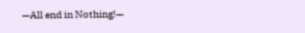—All end in Nothing!—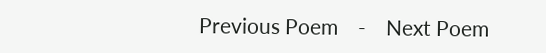Previous Poem    -    Next Poem